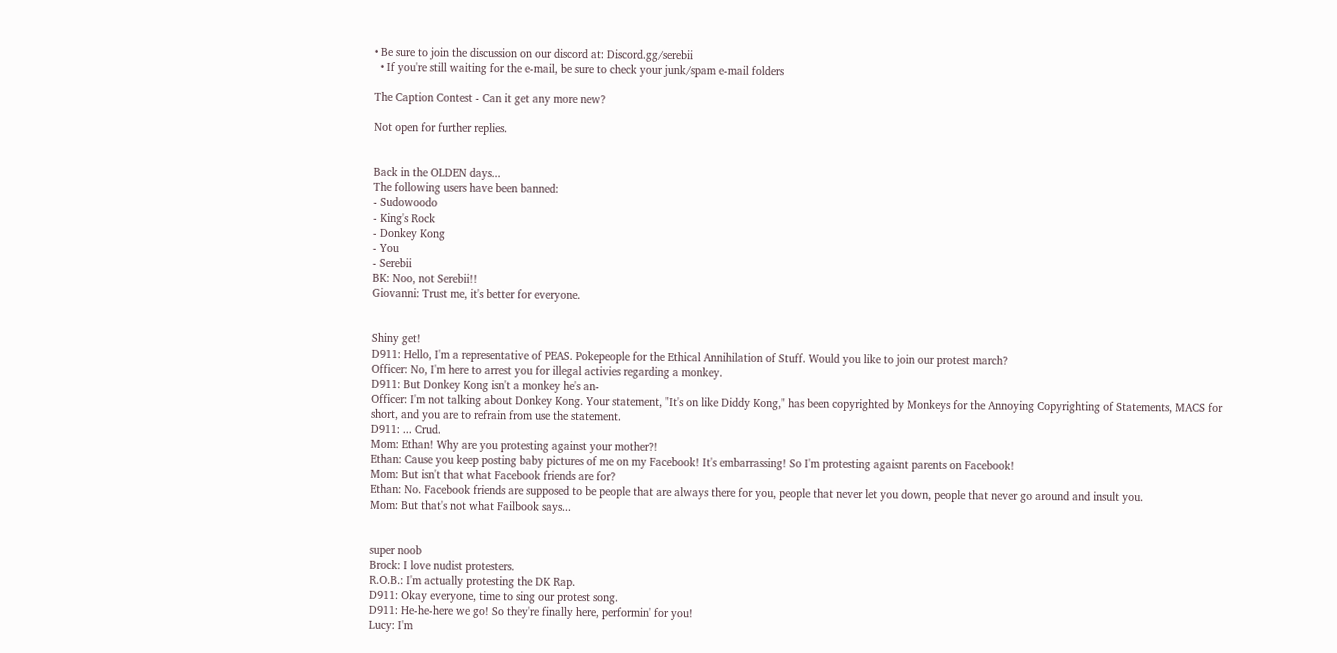• Be sure to join the discussion on our discord at: Discord.gg/serebii
  • If you're still waiting for the e-mail, be sure to check your junk/spam e-mail folders

The Caption Contest - Can it get any more new?

Not open for further replies.


Back in the OLDEN days...
The following users have been banned:
- Sudowoodo
- King's Rock
- Donkey Kong
- You
- Serebii
BK: Noo, not Serebii!!
Giovanni: Trust me, it's better for everyone.


Shiny get!
D911: Hello, I'm a representative of PEAS. Pokepeople for the Ethical Annihilation of Stuff. Would you like to join our protest march?
Officer: No, I'm here to arrest you for illegal activies regarding a monkey.
D911: But Donkey Kong isn't a monkey he's an-
Officer: I'm not talking about Donkey Kong. Your statement, "It's on like Diddy Kong," has been copyrighted by Monkeys for the Annoying Copyrighting of Statements, MACS for short, and you are to refrain from use the statement.
D911: ... Crud.
Mom: Ethan! Why are you protesting against your mother?!
Ethan: Cause you keep posting baby pictures of me on my Facebook! It's embarrassing! So I'm protesting agaisnt parents on Facebook!
Mom: But isn't that what Facebook friends are for?
Ethan: No. Facebook friends are supposed to be people that are always there for you, people that never let you down, people that never go around and insult you.
Mom: But that's not what Failbook says...


super noob
Brock: I love nudist protesters.
R.O.B.: I'm actually protesting the DK Rap.
D911: Okay everyone, time to sing our protest song.
D911: He-he-here we go! So they're finally here, performin' for you!
Lucy: I'm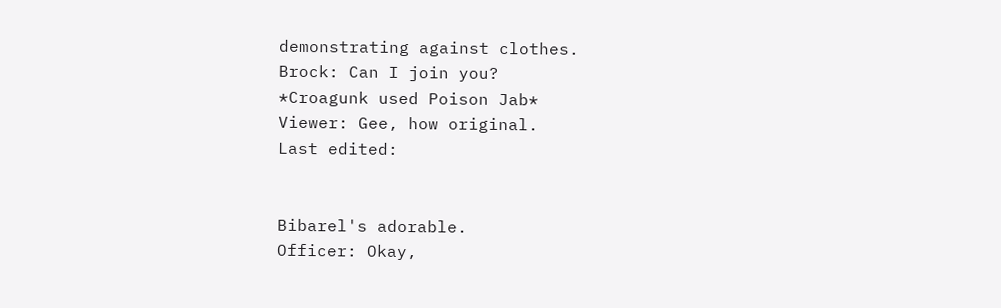demonstrating against clothes.
Brock: Can I join you?
*Croagunk used Poison Jab*
Viewer: Gee, how original.
Last edited:


Bibarel's adorable.
Officer: Okay,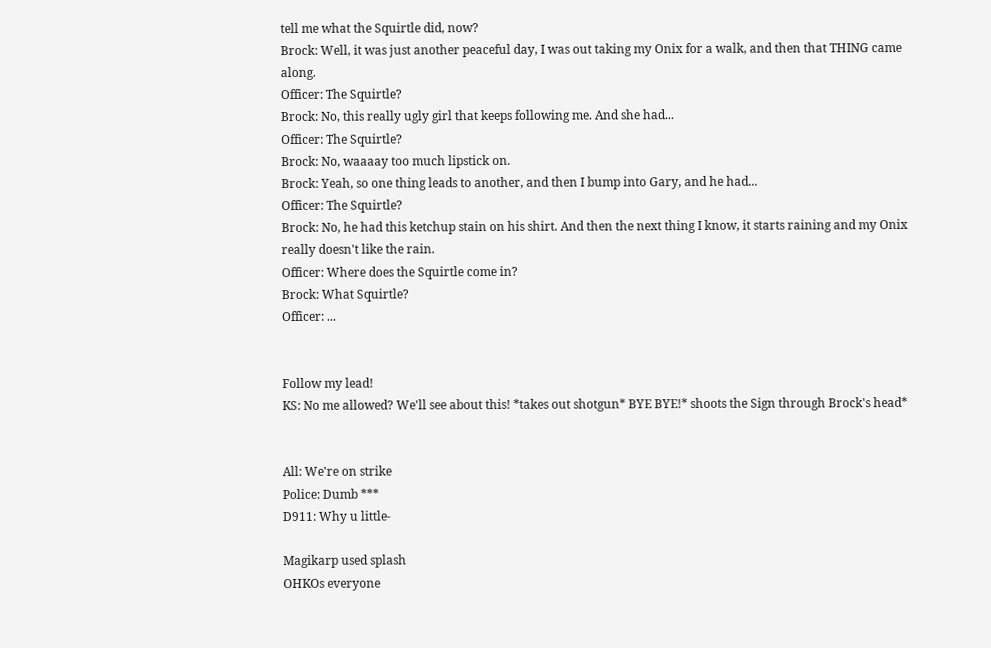tell me what the Squirtle did, now?
Brock: Well, it was just another peaceful day, I was out taking my Onix for a walk, and then that THING came along.
Officer: The Squirtle?
Brock: No, this really ugly girl that keeps following me. And she had...
Officer: The Squirtle?
Brock: No, waaaay too much lipstick on.
Brock: Yeah, so one thing leads to another, and then I bump into Gary, and he had...
Officer: The Squirtle?
Brock: No, he had this ketchup stain on his shirt. And then the next thing I know, it starts raining and my Onix really doesn't like the rain.
Officer: Where does the Squirtle come in?
Brock: What Squirtle?
Officer: ...


Follow my lead!
KS: No me allowed? We'll see about this! *takes out shotgun* BYE BYE!* shoots the Sign through Brock's head*


All: We're on strike
Police: Dumb ***
D911: Why u little-

Magikarp used splash
OHKOs everyone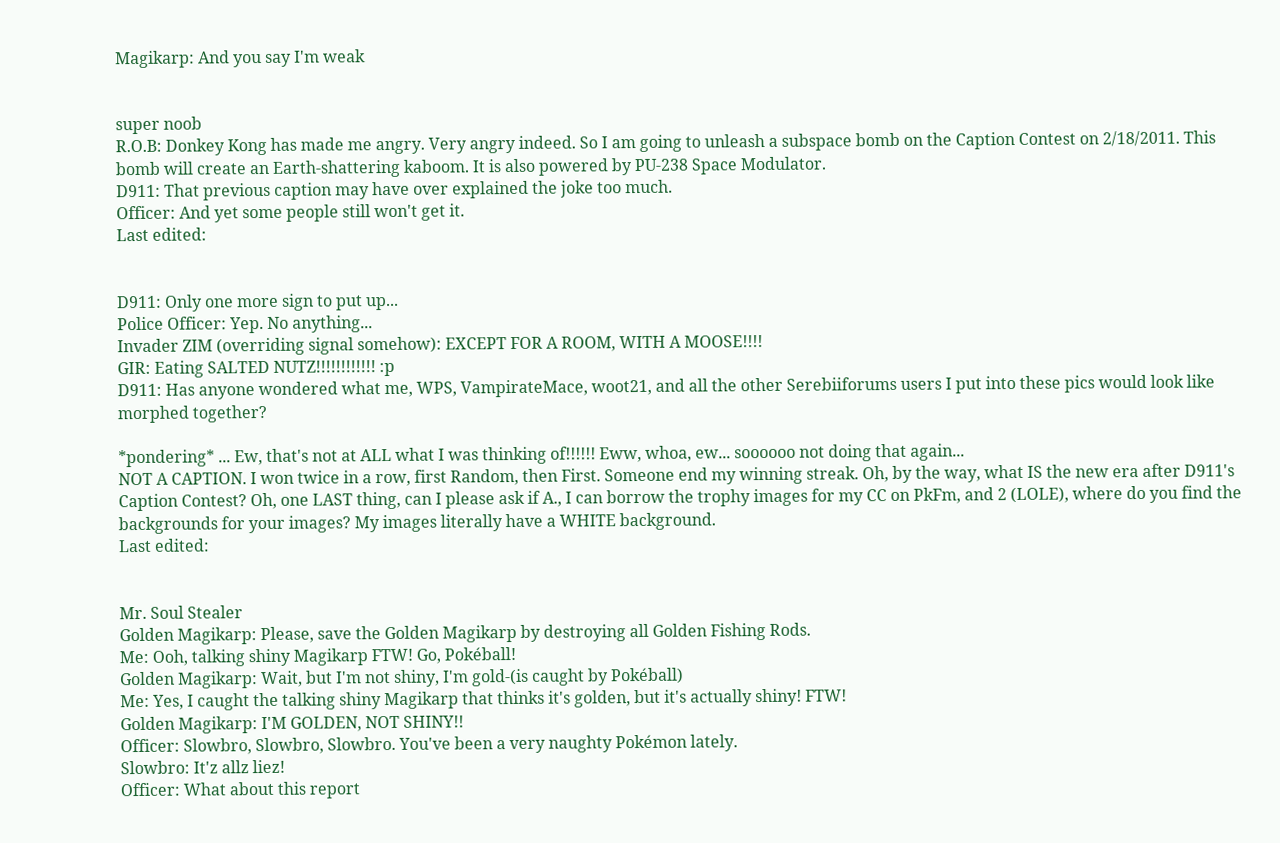Magikarp: And you say I'm weak


super noob
R.O.B: Donkey Kong has made me angry. Very angry indeed. So I am going to unleash a subspace bomb on the Caption Contest on 2/18/2011. This bomb will create an Earth-shattering kaboom. It is also powered by PU-238 Space Modulator.
D911: That previous caption may have over explained the joke too much.
Officer: And yet some people still won't get it.
Last edited:


D911: Only one more sign to put up...
Police Officer: Yep. No anything...
Invader ZIM (overriding signal somehow): EXCEPT FOR A ROOM, WITH A MOOSE!!!!
GIR: Eating SALTED NUTZ!!!!!!!!!!!! :p
D911: Has anyone wondered what me, WPS, VampirateMace, woot21, and all the other Serebiiforums users I put into these pics would look like morphed together?

*pondering* ... Ew, that's not at ALL what I was thinking of!!!!!! Eww, whoa, ew... soooooo not doing that again...
NOT A CAPTION. I won twice in a row, first Random, then First. Someone end my winning streak. Oh, by the way, what IS the new era after D911's Caption Contest? Oh, one LAST thing, can I please ask if A., I can borrow the trophy images for my CC on PkFm, and 2 (LOLE), where do you find the backgrounds for your images? My images literally have a WHITE background.
Last edited:


Mr. Soul Stealer
Golden Magikarp: Please, save the Golden Magikarp by destroying all Golden Fishing Rods.
Me: Ooh, talking shiny Magikarp FTW! Go, Pokéball!
Golden Magikarp: Wait, but I'm not shiny, I'm gold-(is caught by Pokéball)
Me: Yes, I caught the talking shiny Magikarp that thinks it's golden, but it's actually shiny! FTW!
Golden Magikarp: I'M GOLDEN, NOT SHINY!!
Officer: Slowbro, Slowbro, Slowbro. You've been a very naughty Pokémon lately.
Slowbro: It'z allz liez!
Officer: What about this report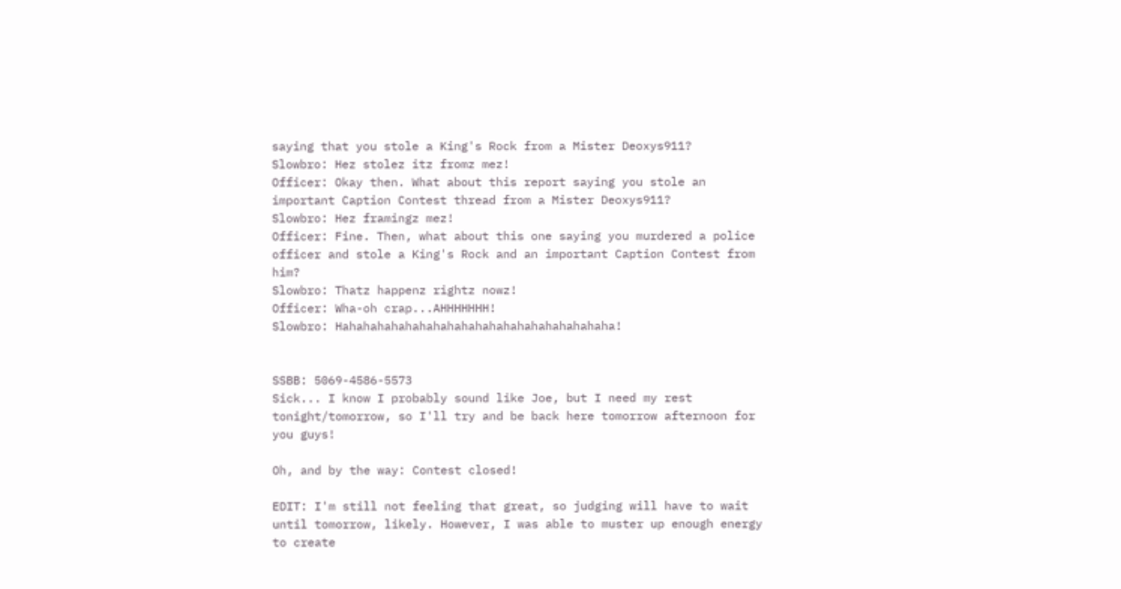saying that you stole a King's Rock from a Mister Deoxys911?
Slowbro: Hez stolez itz fromz mez!
Officer: Okay then. What about this report saying you stole an important Caption Contest thread from a Mister Deoxys911?
Slowbro: Hez framingz mez!
Officer: Fine. Then, what about this one saying you murdered a police officer and stole a King's Rock and an important Caption Contest from him?
Slowbro: Thatz happenz rightz nowz!
Officer: Wha-oh crap...AHHHHHHH!
Slowbro: Hahahahahahahahahahahahahahahahahahahaha!


SSBB: 5069-4586-5573
Sick... I know I probably sound like Joe, but I need my rest tonight/tomorrow, so I'll try and be back here tomorrow afternoon for you guys!

Oh, and by the way: Contest closed!

EDIT: I'm still not feeling that great, so judging will have to wait until tomorrow, likely. However, I was able to muster up enough energy to create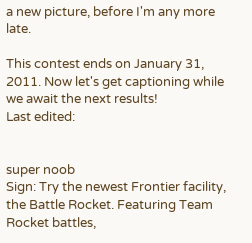a new picture, before I'm any more late.

This contest ends on January 31, 2011. Now let's get captioning while we await the next results!
Last edited:


super noob
Sign: Try the newest Frontier facility, the Battle Rocket. Featuring Team Rocket battles,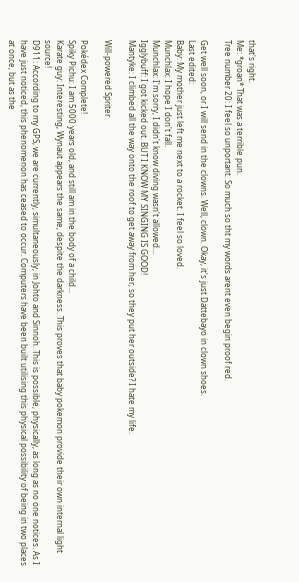that's right.
Me: *groan* That was a terrible pun.
Tree number 20: I feel so unportant. So much so tht my words arent even begin proof red.

Get well soon, or I will send in the clowns. Well, clown. Okay, it's just Dattebayo in clown shoes.
Last edited:
Baby: My mother just left me next to a rocket. I feel so loved.
Munchlax: I hope I don't fall.
Munchlax: I'm sorry, I didn't know diving wasn't allowed...
Igglybuff: I got kicked out. BUT I KNOW MY SINGING IS GOOD!
Mantyke: I climbed all the way onto the roof to get away from her, so they put her outside? I hate my life.

Will-powered Spriter

Pokédex Complete!
Spiky Pichu: I am 5000 years old, and still am in the body of a child...
Karate guy: Interesting, Wynaut appears the same, despite the darkness. This proves that baby pokemon provide their own internal light source!
D911: According to my GPS, we are currently, simultaneously, in Johto and Sinnoh. This is possible, physically, as long as no one notices. As I have just noticed, this phenomenon has ceased to occur. Computers have been built utilising this physical possibility of being in two places at once, but as the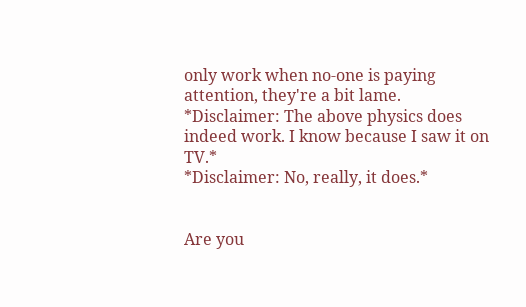only work when no-one is paying attention, they're a bit lame.
*Disclaimer: The above physics does indeed work. I know because I saw it on TV.*
*Disclaimer: No, really, it does.*


Are you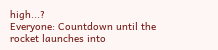high...?
Everyone: Countdown until the rocket launches into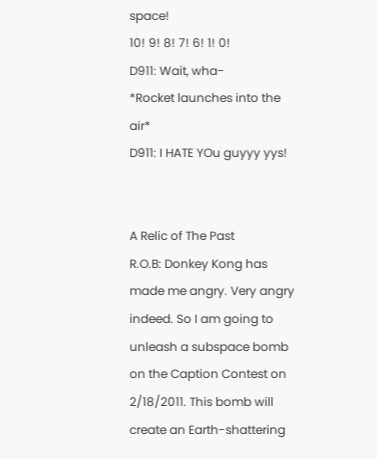space!
10! 9! 8! 7! 6! 1! 0!
D911: Wait, wha-
*Rocket launches into the air*
D911: I HATE YOu guyyy yys!


A Relic of The Past
R.O.B: Donkey Kong has made me angry. Very angry indeed. So I am going to unleash a subspace bomb on the Caption Contest on 2/18/2011. This bomb will create an Earth-shattering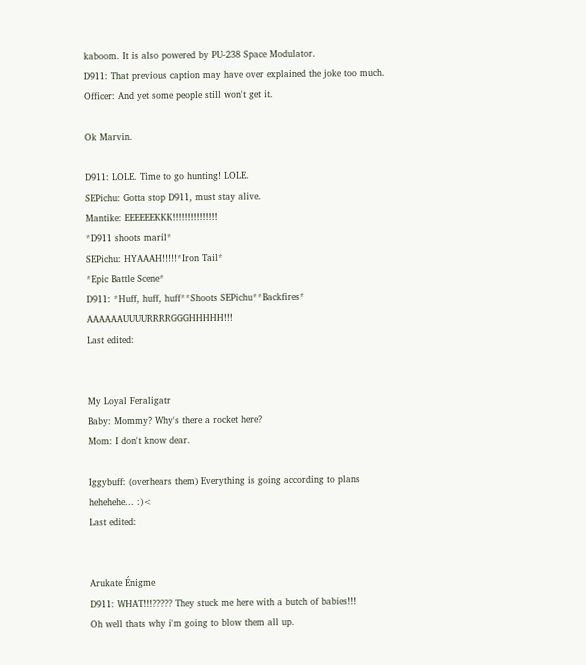kaboom. It is also powered by PU-238 Space Modulator.
D911: That previous caption may have over explained the joke too much.
Officer: And yet some people still won't get it.

Ok Marvin.

D911: LOLE. Time to go hunting! LOLE.
SEPichu: Gotta stop D911, must stay alive.
Mantike: EEEEEEKKK!!!!!!!!!!!!!!!
*D911 shoots maril*
SEPichu: HYAAAH!!!!!*Iron Tail*
*Epic Battle Scene*
D911: *Huff, huff, huff**Shoots SEPichu**Backfires* AAAAAAUUUURRRRGGGHHHHH!!!
Last edited:


My Loyal Feraligatr
Baby: Mommy? Why's there a rocket here?
Mom: I don't know dear.

Iggybuff: (overhears them) Everything is going according to plans hehehehe... :)<
Last edited:


Arukate Énigme
D911: WHAT!!!????? They stuck me here with a butch of babies!!!
Oh well thats why i'm going to blow them all up.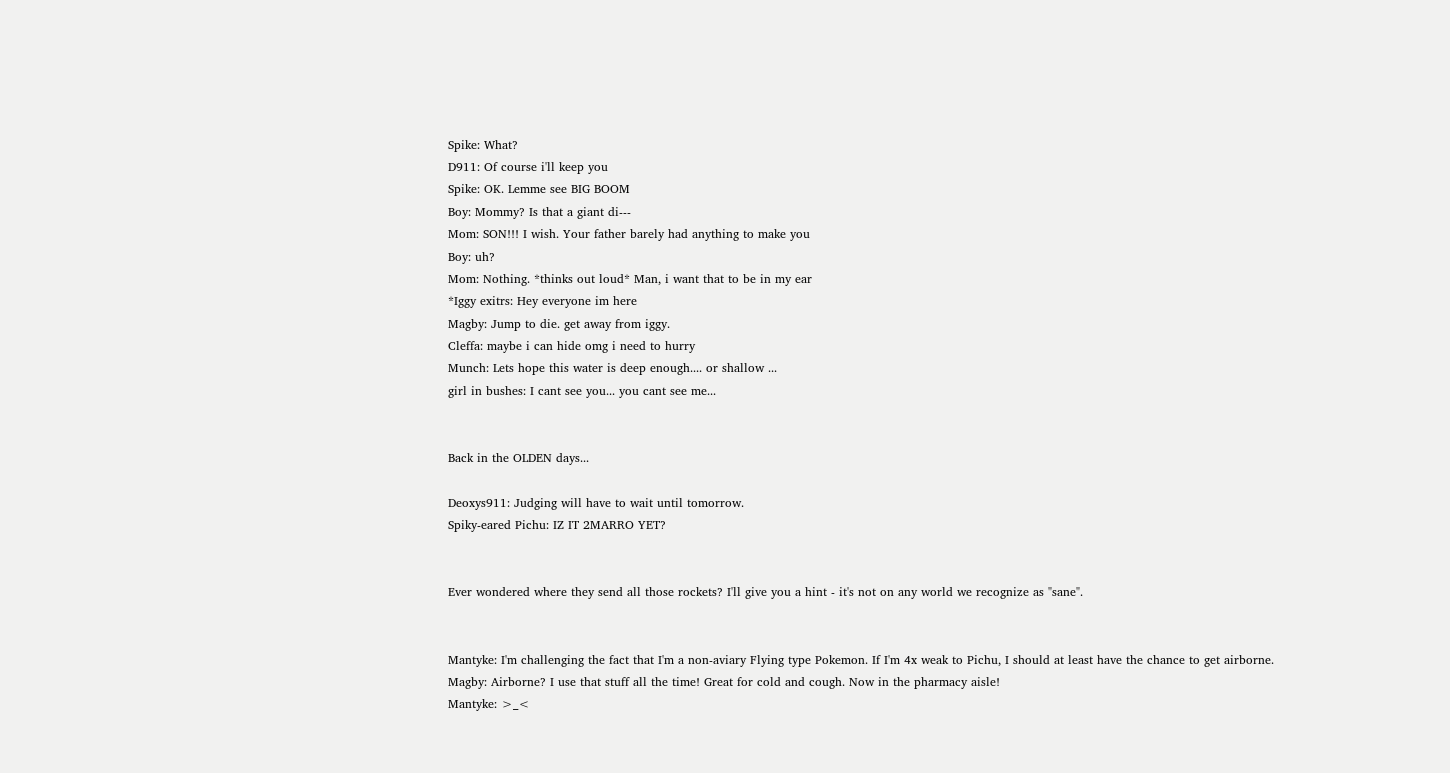Spike: What?
D911: Of course i'll keep you
Spike: OK. Lemme see BIG BOOM
Boy: Mommy? Is that a giant di---
Mom: SON!!! I wish. Your father barely had anything to make you
Boy: uh?
Mom: Nothing. *thinks out loud* Man, i want that to be in my ear
*Iggy exitrs: Hey everyone im here
Magby: Jump to die. get away from iggy.
Cleffa: maybe i can hide omg i need to hurry
Munch: Lets hope this water is deep enough.... or shallow ...
girl in bushes: I cant see you... you cant see me...


Back in the OLDEN days...

Deoxys911: Judging will have to wait until tomorrow.
Spiky-eared Pichu: IZ IT 2MARRO YET?


Ever wondered where they send all those rockets? I'll give you a hint - it's not on any world we recognize as "sane".


Mantyke: I'm challenging the fact that I'm a non-aviary Flying type Pokemon. If I'm 4x weak to Pichu, I should at least have the chance to get airborne.
Magby: Airborne? I use that stuff all the time! Great for cold and cough. Now in the pharmacy aisle!
Mantyke: >_<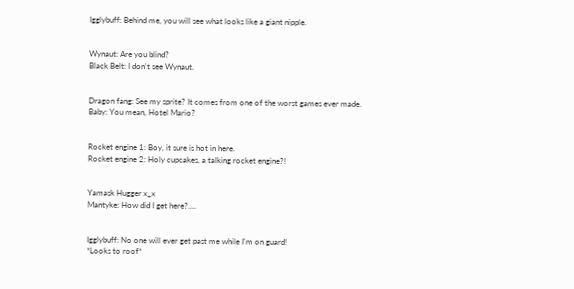Igglybuff: Behind me, you will see what looks like a giant nipple.


Wynaut: Are you blind?
Black Belt: I don't see Wynaut.


Dragon fang: See my sprite? It comes from one of the worst games ever made.
Baby: You mean, Hotel Mario?


Rocket engine 1: Boy, it sure is hot in here.
Rocket engine 2: Holy cupcakes, a talking rocket engine?!


Yamask Hugger x_x
Mantyke: How did I get here?....


Igglybuff: No one will ever get past me while I'm on guard!
*Looks to roof*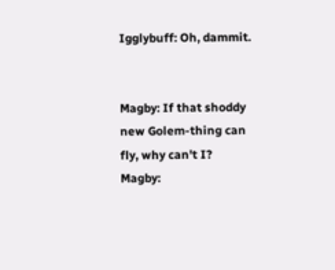Igglybuff: Oh, dammit.


Magby: If that shoddy new Golem-thing can fly, why can't I?
Magby: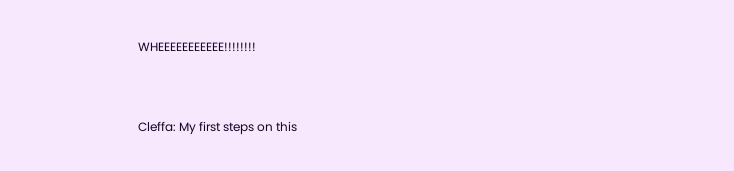WHEEEEEEEEEEE!!!!!!!!


Cleffa: My first steps on this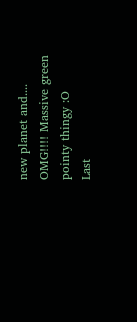new planet and.... OMG!!!! Massive green pointy thingy :O
Last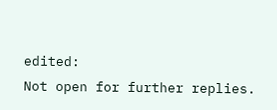edited:
Not open for further replies.